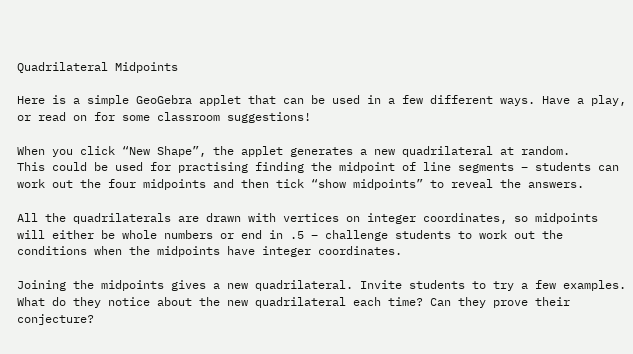Quadrilateral Midpoints

Here is a simple GeoGebra applet that can be used in a few different ways. Have a play, or read on for some classroom suggestions!

When you click “New Shape”, the applet generates a new quadrilateral at random.
This could be used for practising finding the midpoint of line segments – students can work out the four midpoints and then tick “show midpoints” to reveal the answers.

All the quadrilaterals are drawn with vertices on integer coordinates, so midpoints will either be whole numbers or end in .5 – challenge students to work out the conditions when the midpoints have integer coordinates.

Joining the midpoints gives a new quadrilateral. Invite students to try a few examples. What do they notice about the new quadrilateral each time? Can they prove their conjecture?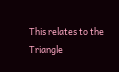This relates to the Triangle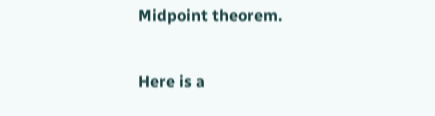Midpoint theorem.

Here is a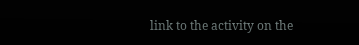link to the activity on the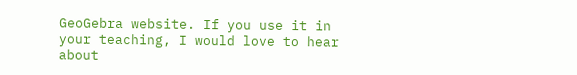GeoGebra website. If you use it in your teaching, I would love to hear about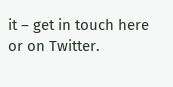it – get in touch here or on Twitter.